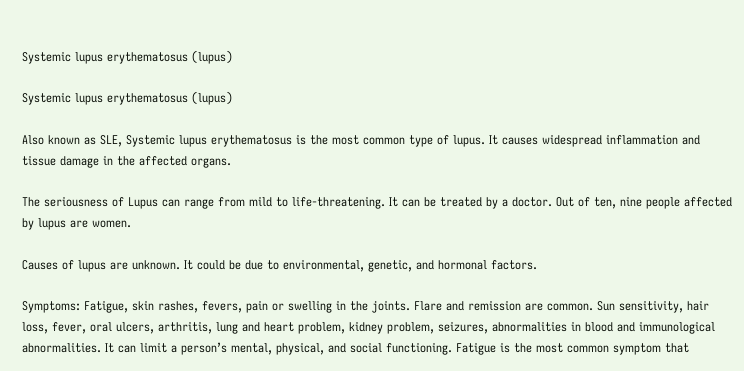Systemic lupus erythematosus (lupus)

Systemic lupus erythematosus (lupus)

Also known as SLE, Systemic lupus erythematosus is the most common type of lupus. It causes widespread inflammation and tissue damage in the affected organs.

The seriousness of Lupus can range from mild to life-threatening. It can be treated by a doctor. Out of ten, nine people affected by lupus are women.

Causes of lupus are unknown. It could be due to environmental, genetic, and hormonal factors.

Symptoms: Fatigue, skin rashes, fevers, pain or swelling in the joints. Flare and remission are common. Sun sensitivity, hair loss, fever, oral ulcers, arthritis, lung and heart problem, kidney problem, seizures, abnormalities in blood and immunological abnormalities. It can limit a person’s mental, physical, and social functioning. Fatigue is the most common symptom that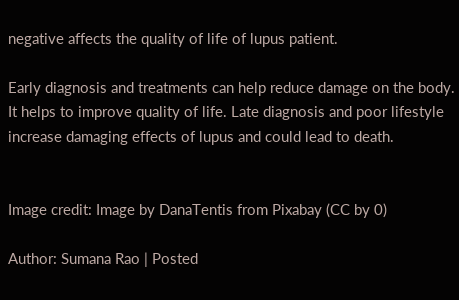negative affects the quality of life of lupus patient.

Early diagnosis and treatments can help reduce damage on the body. It helps to improve quality of life. Late diagnosis and poor lifestyle increase damaging effects of lupus and could lead to death.


Image credit: Image by DanaTentis from Pixabay (CC by 0)

Author: Sumana Rao | Posted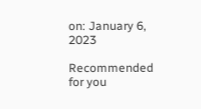on: January 6, 2023

Recommended for you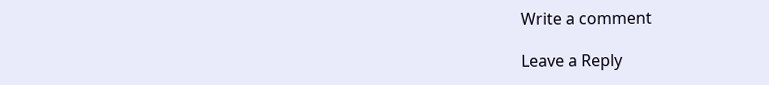Write a comment

Leave a Reply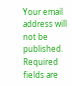Your email address will not be published. Required fields are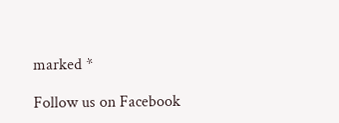marked *

Follow us on Facebook